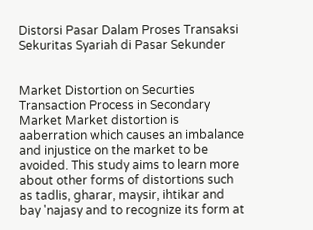Distorsi Pasar Dalam Proses Transaksi Sekuritas Syariah di Pasar Sekunder


Market Distortion on Securties Transaction Process in Secondary Market Market distortion is aaberration which causes an imbalance and injustice on the market to be avoided. This study aims to learn more about other forms of distortions such as tadlis, gharar, maysir, ihtikar and bay 'najasy and to recognize its form at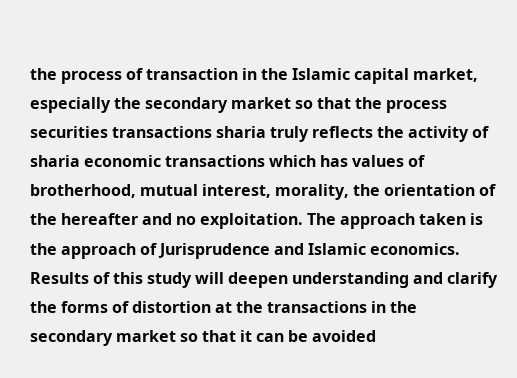the process of transaction in the Islamic capital market, especially the secondary market so that the process securities transactions sharia truly reflects the activity of sharia economic transactions which has values of brotherhood, mutual interest, morality, the orientation of the hereafter and no exploitation. The approach taken is the approach of Jurisprudence and Islamic economics. Results of this study will deepen understanding and clarify the forms of distortion at the transactions in the secondary market so that it can be avoided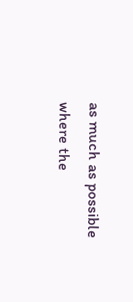as much as possible where the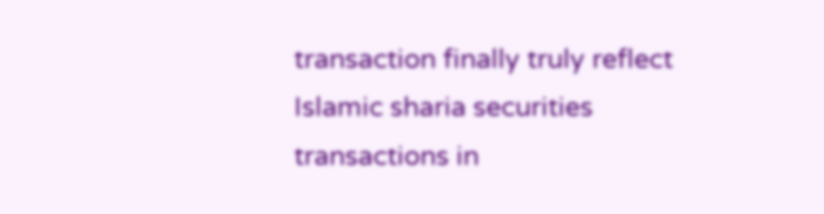transaction finally truly reflect Islamic sharia securities transactions in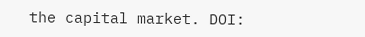the capital market. DOI: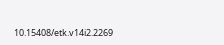10.15408/etk.v14i2.2269